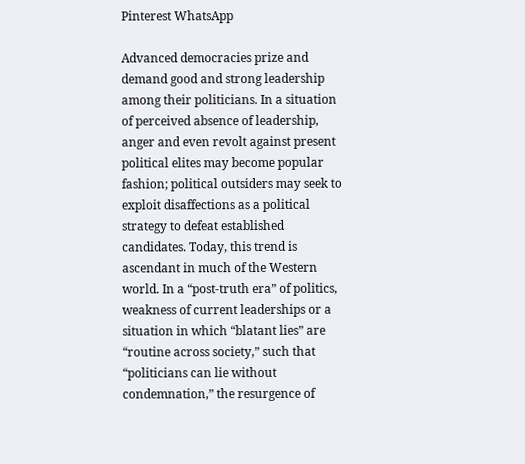Pinterest WhatsApp

Advanced democracies prize and demand good and strong leadership among their politicians. In a situation of perceived absence of leadership, anger and even revolt against present political elites may become popular fashion; political outsiders may seek to exploit disaffections as a political strategy to defeat established candidates. Today, this trend is ascendant in much of the Western world. In a “post-truth era” of politics, weakness of current leaderships or a situation in which “blatant lies” are “routine across society,” such that “politicians can lie without condemnation,” the resurgence of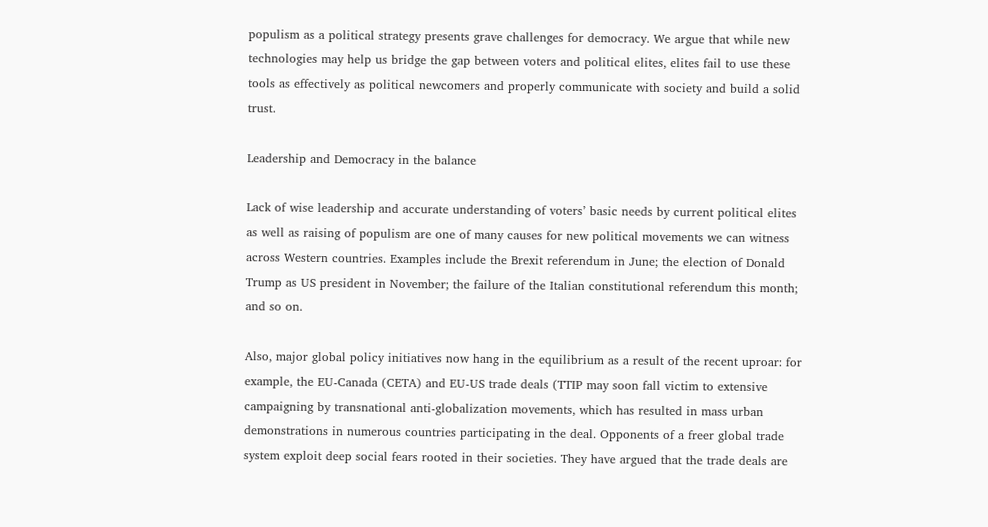populism as a political strategy presents grave challenges for democracy. We argue that while new technologies may help us bridge the gap between voters and political elites, elites fail to use these tools as effectively as political newcomers and properly communicate with society and build a solid trust.

Leadership and Democracy in the balance

Lack of wise leadership and accurate understanding of voters’ basic needs by current political elites as well as raising of populism are one of many causes for new political movements we can witness across Western countries. Examples include the Brexit referendum in June; the election of Donald Trump as US president in November; the failure of the Italian constitutional referendum this month; and so on.

Also, major global policy initiatives now hang in the equilibrium as a result of the recent uproar: for example, the EU-Canada (CETA) and EU-US trade deals (TTIP may soon fall victim to extensive campaigning by transnational anti-globalization movements, which has resulted in mass urban demonstrations in numerous countries participating in the deal. Opponents of a freer global trade system exploit deep social fears rooted in their societies. They have argued that the trade deals are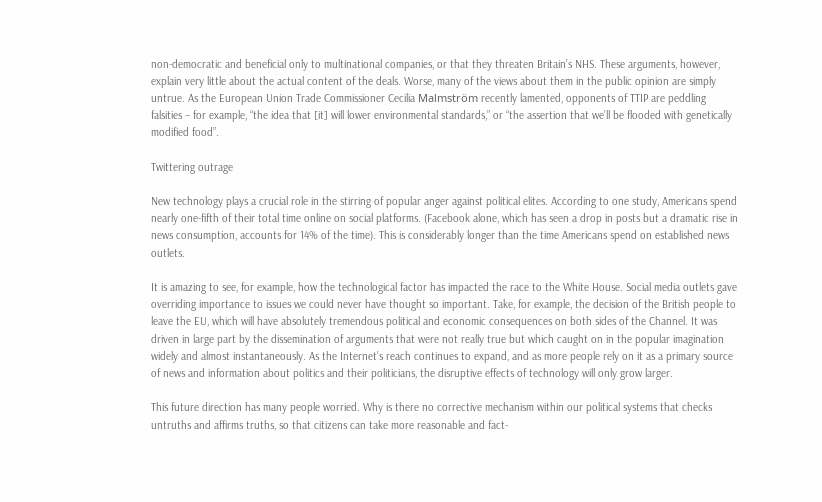non-democratic and beneficial only to multinational companies, or that they threaten Britain’s NHS. These arguments, however, explain very little about the actual content of the deals. Worse, many of the views about them in the public opinion are simply untrue. As the European Union Trade Commissioner Cecilia Malmström recently lamented, opponents of TTIP are peddling falsities – for example, “the idea that [it] will lower environmental standards,” or “the assertion that we’ll be flooded with genetically modified food”.

Twittering outrage

New technology plays a crucial role in the stirring of popular anger against political elites. According to one study, Americans spend nearly one-fifth of their total time online on social platforms. (Facebook alone, which has seen a drop in posts but a dramatic rise in news consumption, accounts for 14% of the time). This is considerably longer than the time Americans spend on established news outlets.

It is amazing to see, for example, how the technological factor has impacted the race to the White House. Social media outlets gave overriding importance to issues we could never have thought so important. Take, for example, the decision of the British people to leave the EU, which will have absolutely tremendous political and economic consequences on both sides of the Channel. It was driven in large part by the dissemination of arguments that were not really true but which caught on in the popular imagination widely and almost instantaneously. As the Internet’s reach continues to expand, and as more people rely on it as a primary source of news and information about politics and their politicians, the disruptive effects of technology will only grow larger.

This future direction has many people worried. Why is there no corrective mechanism within our political systems that checks untruths and affirms truths, so that citizens can take more reasonable and fact-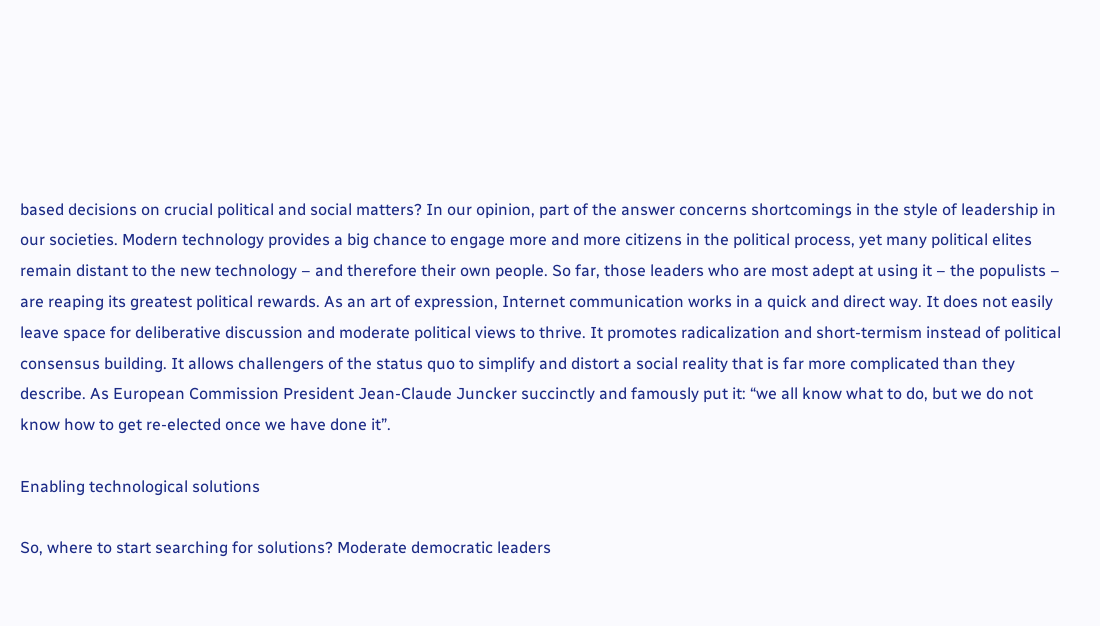based decisions on crucial political and social matters? In our opinion, part of the answer concerns shortcomings in the style of leadership in our societies. Modern technology provides a big chance to engage more and more citizens in the political process, yet many political elites remain distant to the new technology – and therefore their own people. So far, those leaders who are most adept at using it – the populists – are reaping its greatest political rewards. As an art of expression, Internet communication works in a quick and direct way. It does not easily leave space for deliberative discussion and moderate political views to thrive. It promotes radicalization and short-termism instead of political consensus building. It allows challengers of the status quo to simplify and distort a social reality that is far more complicated than they describe. As European Commission President Jean-Claude Juncker succinctly and famously put it: “we all know what to do, but we do not know how to get re-elected once we have done it”.

Enabling technological solutions

So, where to start searching for solutions? Moderate democratic leaders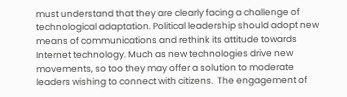must understand that they are clearly facing a challenge of technological adaptation. Political leadership should adopt new means of communications and rethink its attitude towards Internet technology. Much as new technologies drive new movements, so too they may offer a solution to moderate leaders wishing to connect with citizens.  The engagement of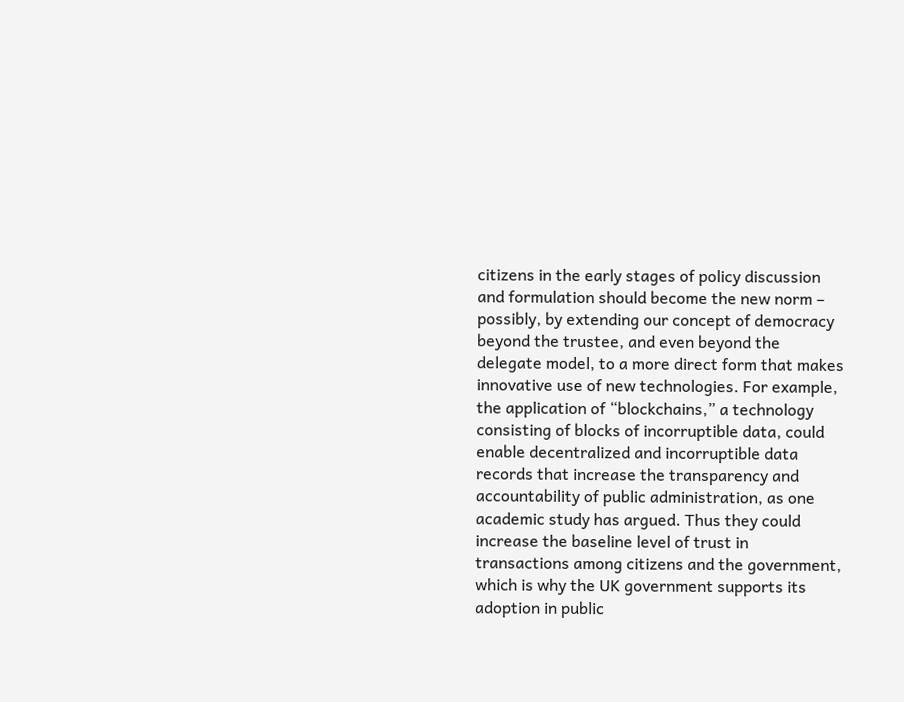citizens in the early stages of policy discussion and formulation should become the new norm – possibly, by extending our concept of democracy beyond the trustee, and even beyond the delegate model, to a more direct form that makes innovative use of new technologies. For example, the application of “blockchains,” a technology consisting of blocks of incorruptible data, could enable decentralized and incorruptible data records that increase the transparency and accountability of public administration, as one academic study has argued. Thus they could increase the baseline level of trust in transactions among citizens and the government, which is why the UK government supports its adoption in public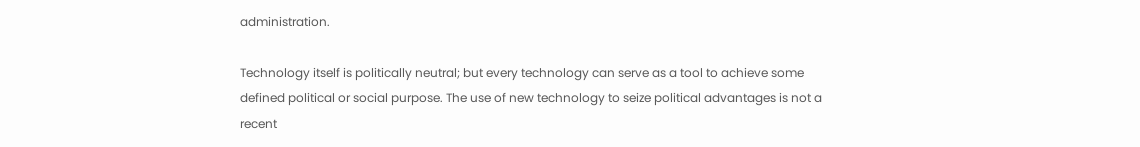administration.

Technology itself is politically neutral; but every technology can serve as a tool to achieve some defined political or social purpose. The use of new technology to seize political advantages is not a recent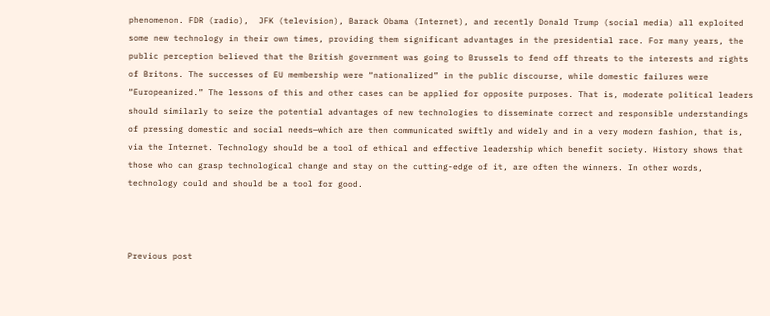phenomenon. FDR (radio),  JFK (television), Barack Obama (Internet), and recently Donald Trump (social media) all exploited some new technology in their own times, providing them significant advantages in the presidential race. For many years, the public perception believed that the British government was going to Brussels to fend off threats to the interests and rights of Britons. The successes of EU membership were “nationalized” in the public discourse, while domestic failures were “Europeanized.” The lessons of this and other cases can be applied for opposite purposes. That is, moderate political leaders should similarly to seize the potential advantages of new technologies to disseminate correct and responsible understandings of pressing domestic and social needs—which are then communicated swiftly and widely and in a very modern fashion, that is, via the Internet. Technology should be a tool of ethical and effective leadership which benefit society. History shows that those who can grasp technological change and stay on the cutting-edge of it, are often the winners. In other words, technology could and should be a tool for good.



Previous post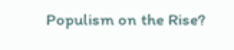Populism on the Rise?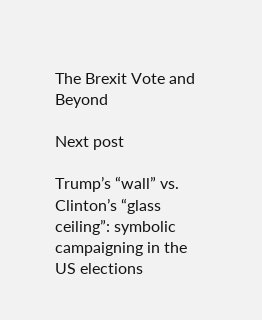The Brexit Vote and Beyond

Next post

Trump’s “wall” vs. Clinton’s “glass ceiling”: symbolic campaigning in the US elections